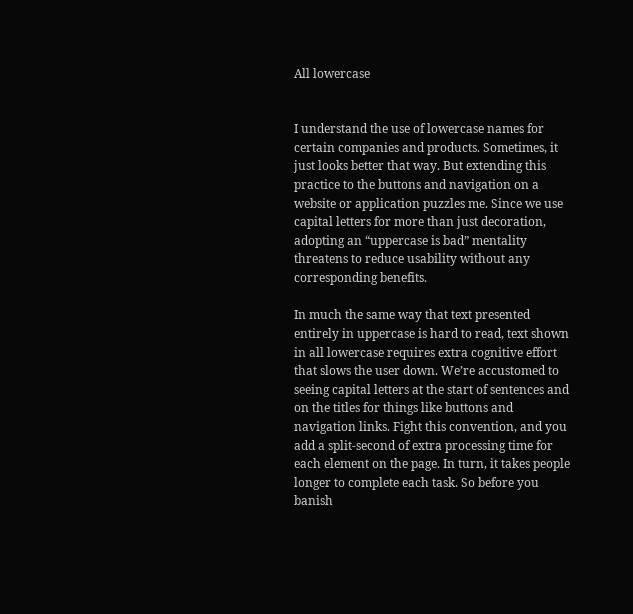All lowercase


I understand the use of lowercase names for certain companies and products. Sometimes, it just looks better that way. But extending this practice to the buttons and navigation on a website or application puzzles me. Since we use capital letters for more than just decoration, adopting an “uppercase is bad” mentality threatens to reduce usability without any corresponding benefits.

In much the same way that text presented entirely in uppercase is hard to read, text shown in all lowercase requires extra cognitive effort that slows the user down. We’re accustomed to seeing capital letters at the start of sentences and on the titles for things like buttons and navigation links. Fight this convention, and you add a split-second of extra processing time for each element on the page. In turn, it takes people longer to complete each task. So before you banish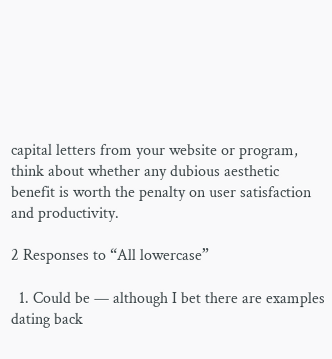capital letters from your website or program, think about whether any dubious aesthetic benefit is worth the penalty on user satisfaction and productivity.

2 Responses to “All lowercase”

  1. Could be — although I bet there are examples dating back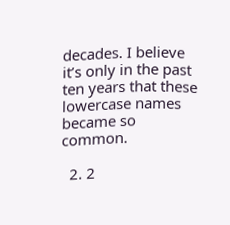decades. I believe it’s only in the past ten years that these lowercase names became so common.

  2. 2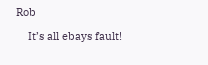Rob

    It’s all ebays fault!